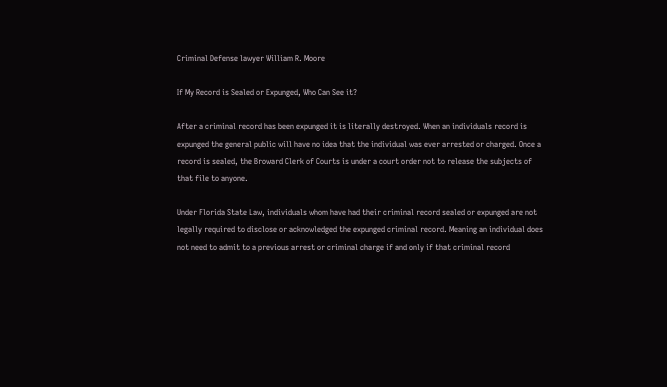Criminal Defense lawyer William R. Moore

If My Record is Sealed or Expunged, Who Can See it?

After a criminal record has been expunged it is literally destroyed. When an individuals record is expunged the general public will have no idea that the individual was ever arrested or charged. Once a record is sealed, the Broward Clerk of Courts is under a court order not to release the subjects of that file to anyone.

Under Florida State Law, individuals whom have had their criminal record sealed or expunged are not legally required to disclose or acknowledged the expunged criminal record. Meaning an individual does not need to admit to a previous arrest or criminal charge if and only if that criminal record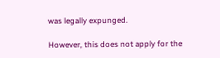was legally expunged.

However, this does not apply for the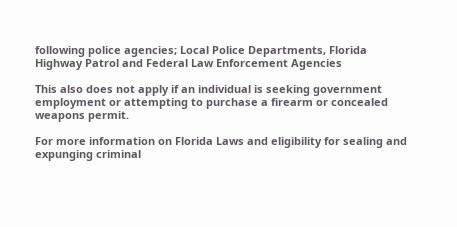following police agencies; Local Police Departments, Florida Highway Patrol and Federal Law Enforcement Agencies

This also does not apply if an individual is seeking government employment or attempting to purchase a firearm or concealed weapons permit.

For more information on Florida Laws and eligibility for sealing and expunging criminal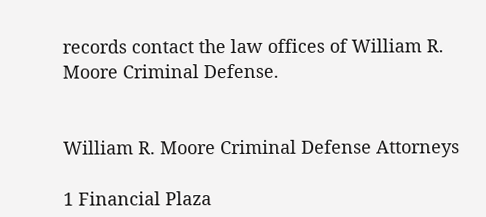records contact the law offices of William R. Moore Criminal Defense.


William R. Moore Criminal Defense Attorneys

1 Financial Plaza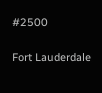#2500

Fort Lauderdale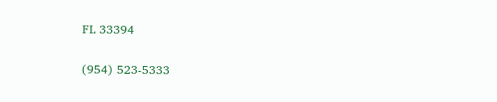FL 33394

(954) 523-5333